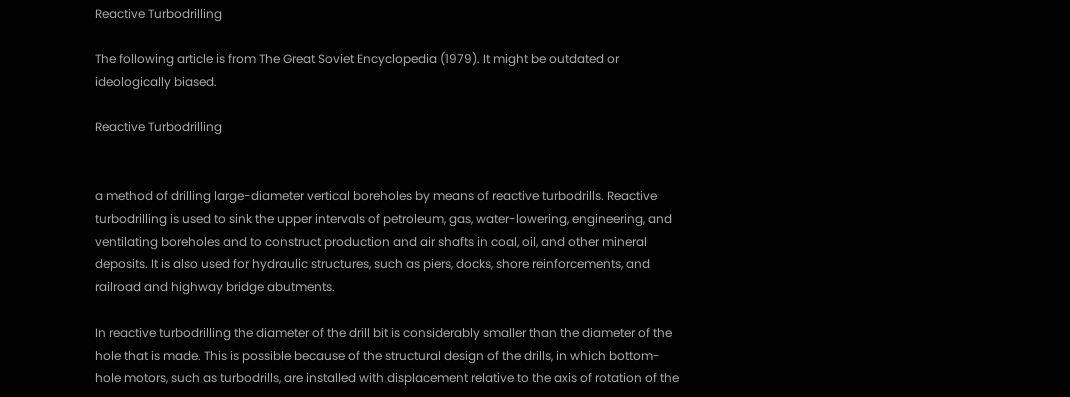Reactive Turbodrilling

The following article is from The Great Soviet Encyclopedia (1979). It might be outdated or ideologically biased.

Reactive Turbodrilling


a method of drilling large-diameter vertical boreholes by means of reactive turbodrills. Reactive turbodrilling is used to sink the upper intervals of petroleum, gas, water-lowering, engineering, and ventilating boreholes and to construct production and air shafts in coal, oil, and other mineral deposits. It is also used for hydraulic structures, such as piers, docks, shore reinforcements, and railroad and highway bridge abutments.

In reactive turbodrilling the diameter of the drill bit is considerably smaller than the diameter of the hole that is made. This is possible because of the structural design of the drills, in which bottom-hole motors, such as turbodrills, are installed with displacement relative to the axis of rotation of the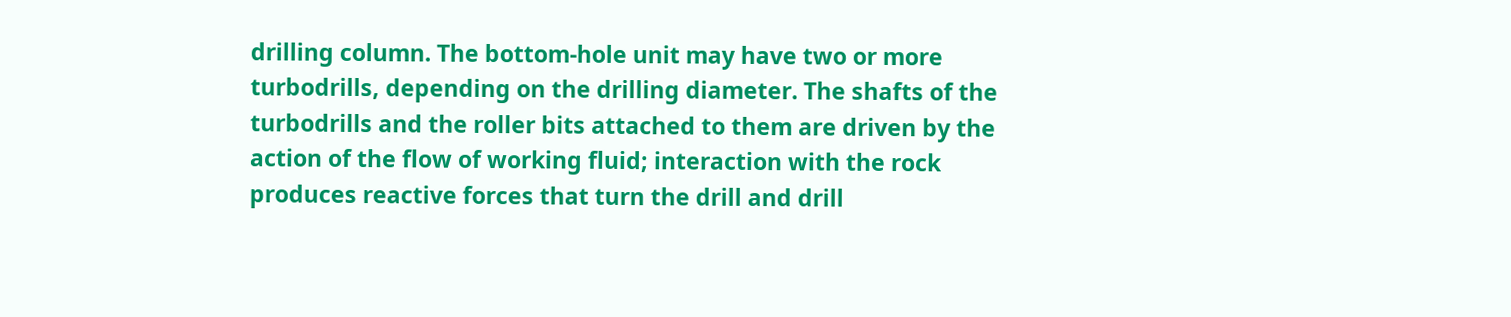drilling column. The bottom-hole unit may have two or more turbodrills, depending on the drilling diameter. The shafts of the turbodrills and the roller bits attached to them are driven by the action of the flow of working fluid; interaction with the rock produces reactive forces that turn the drill and drill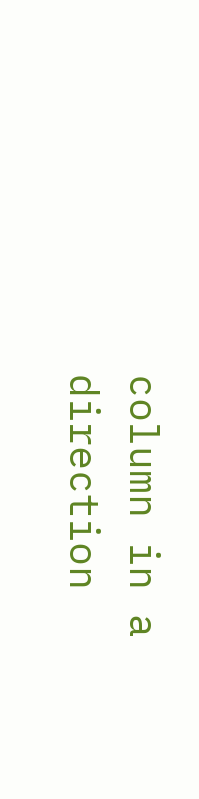column in a direction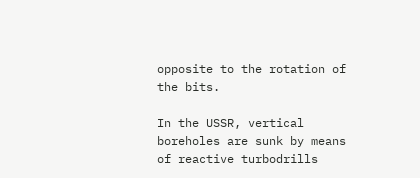opposite to the rotation of the bits.

In the USSR, vertical boreholes are sunk by means of reactive turbodrills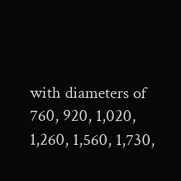with diameters of 760, 920, 1,020, 1,260, 1,560, 1,730,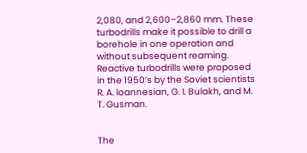2,080, and 2,600–2,860 mm. These turbodrills make it possible to drill a borehole in one operation and without subsequent reaming. Reactive turbodrills were proposed in the 1950’s by the Soviet scientists R. A. loannesian, G. I. Bulakh, and M. T. Gusman.


The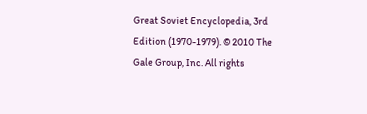Great Soviet Encyclopedia, 3rd Edition (1970-1979). © 2010 The Gale Group, Inc. All rights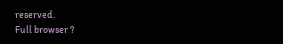reserved.
Full browser ?